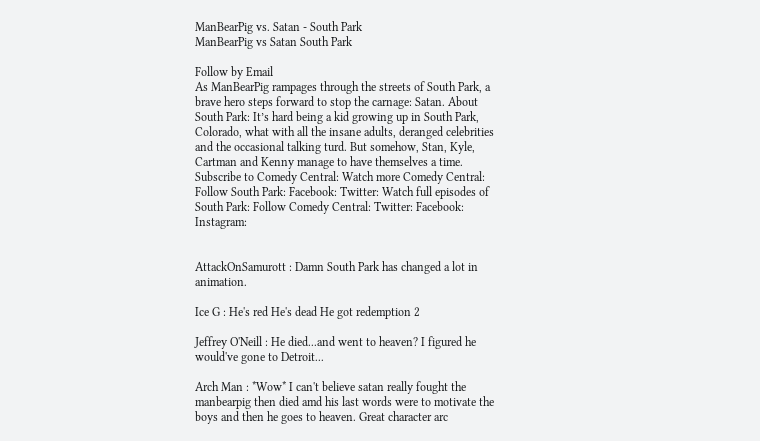ManBearPig vs. Satan - South Park
ManBearPig vs Satan South Park

Follow by Email
As ManBearPig rampages through the streets of South Park, a brave hero steps forward to stop the carnage: Satan. About South Park: It’s hard being a kid growing up in South Park, Colorado, what with all the insane adults, deranged celebrities and the occasional talking turd. But somehow, Stan, Kyle, Cartman and Kenny manage to have themselves a time. Subscribe to Comedy Central: Watch more Comedy Central: Follow South Park: Facebook: Twitter: Watch full episodes of South Park: Follow Comedy Central: Twitter: Facebook: Instagram:


AttackOnSamurott : Damn South Park has changed a lot in animation.

Ice G : He's red He's dead He got redemption 2

Jeffrey O'Neill : He died...and went to heaven? I figured he would've gone to Detroit...

Arch Man : *Wow* I can't believe satan really fought the manbearpig then died amd his last words were to motivate the boys and then he goes to heaven. Great character arc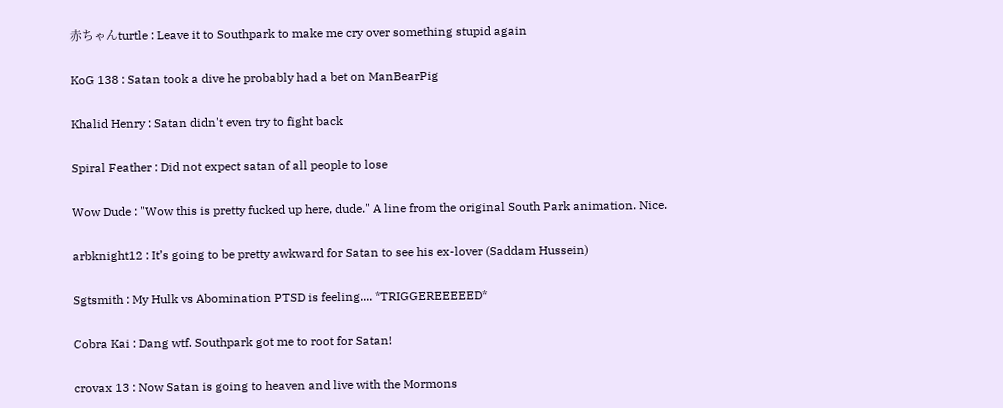赤ちゃんturtle : Leave it to Southpark to make me cry over something stupid again

KoG 138 : Satan took a dive he probably had a bet on ManBearPig

Khalid Henry : Satan didn't even try to fight back

Spiral Feather : Did not expect satan of all people to lose

Wow Dude : "Wow this is pretty fucked up here, dude." A line from the original South Park animation. Nice.

arbknight12 : It’s going to be pretty awkward for Satan to see his ex-lover (Saddam Hussein)

Sgtsmith : My Hulk vs Abomination PTSD is feeling.... *TRIGGEREEEEED*

Cobra Kai : Dang wtf. Southpark got me to root for Satan!

crovax 13 : Now Satan is going to heaven and live with the Mormons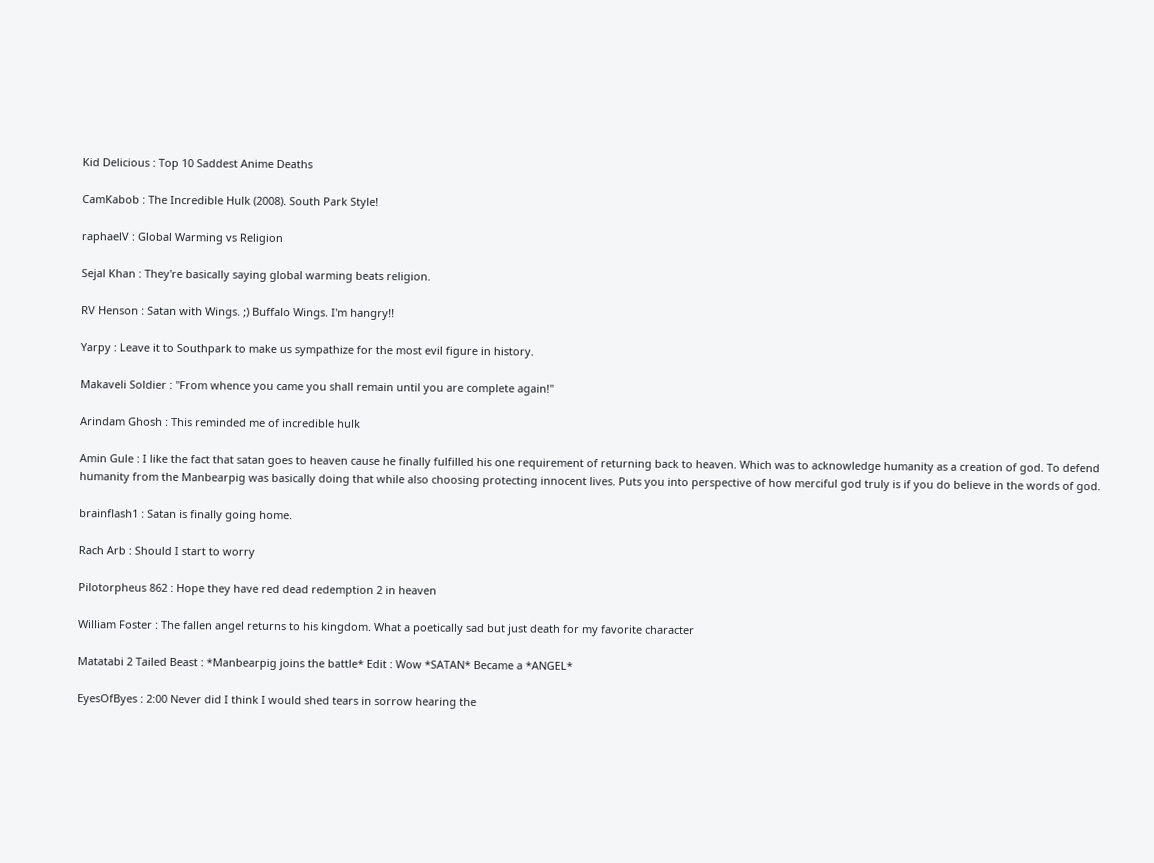Kid Delicious : Top 10 Saddest Anime Deaths

CamKabob : The Incredible Hulk (2008). South Park Style!

raphaelV : Global Warming vs Religion

Sejal Khan : They're basically saying global warming beats religion.

RV Henson : Satan with Wings. ;) Buffalo Wings. I'm hangry!!

Yarpy : Leave it to Southpark to make us sympathize for the most evil figure in history.

Makaveli Soldier : "From whence you came you shall remain until you are complete again!"

Arindam Ghosh : This reminded me of incredible hulk

Amin Gule : I like the fact that satan goes to heaven cause he finally fulfilled his one requirement of returning back to heaven. Which was to acknowledge humanity as a creation of god. To defend humanity from the Manbearpig was basically doing that while also choosing protecting innocent lives. Puts you into perspective of how merciful god truly is if you do believe in the words of god.

brainflash1 : Satan is finally going home.

Rach Arb : Should I start to worry

Pilotorpheus 862 : Hope they have red dead redemption 2 in heaven

William Foster : The fallen angel returns to his kingdom. What a poetically sad but just death for my favorite character

Matatabi 2 Tailed Beast : *Manbearpig joins the battle* Edit : Wow *SATAN* Became a *ANGEL*

EyesOfByes : 2:00 Never did I think I would shed tears in sorrow hearing the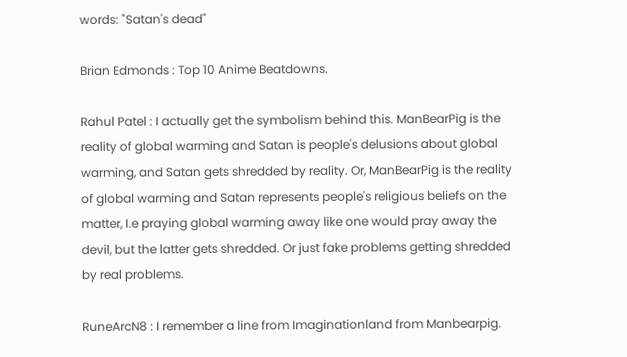words: "Satan's dead"

Brian Edmonds : Top 10 Anime Beatdowns.

Rahul Patel : I actually get the symbolism behind this. ManBearPig is the reality of global warming and Satan is people's delusions about global warming, and Satan gets shredded by reality. Or, ManBearPig is the reality of global warming and Satan represents people's religious beliefs on the matter, I.e praying global warming away like one would pray away the devil, but the latter gets shredded. Or just fake problems getting shredded by real problems.

RuneArcN8 : I remember a line from Imaginationland from Manbearpig.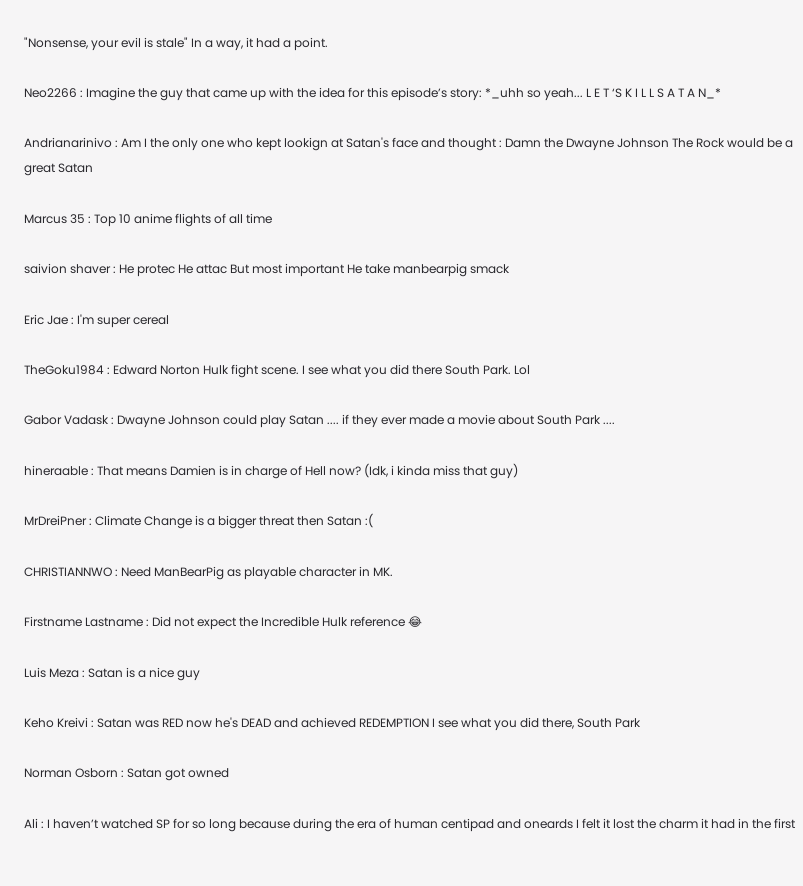"Nonsense, your evil is stale" In a way, it had a point.

Neo2266 : Imagine the guy that came up with the idea for this episode’s story: *_uhh so yeah... L E T ‘S K I L L S A T A N_*

Andrianarinivo : Am I the only one who kept lookign at Satan's face and thought : Damn the Dwayne Johnson The Rock would be a great Satan

Marcus 35 : Top 10 anime flights of all time

saivion shaver : He protec He attac But most important He take manbearpig smack

Eric Jae : I'm super cereal

TheGoku1984 : Edward Norton Hulk fight scene. I see what you did there South Park. Lol

Gabor Vadask : Dwayne Johnson could play Satan .... if they ever made a movie about South Park ....

hineraable : That means Damien is in charge of Hell now? (Idk, i kinda miss that guy)

MrDreiPner : Climate Change is a bigger threat then Satan :(

CHRISTIANNWO : Need ManBearPig as playable character in MK.

Firstname Lastname : Did not expect the Incredible Hulk reference 😂

Luis Meza : Satan is a nice guy

Keho Kreivi : Satan was RED now he's DEAD and achieved REDEMPTION I see what you did there, South Park

Norman Osborn : Satan got owned

Ali : I haven’t watched SP for so long because during the era of human centipad and oneards I felt it lost the charm it had in the first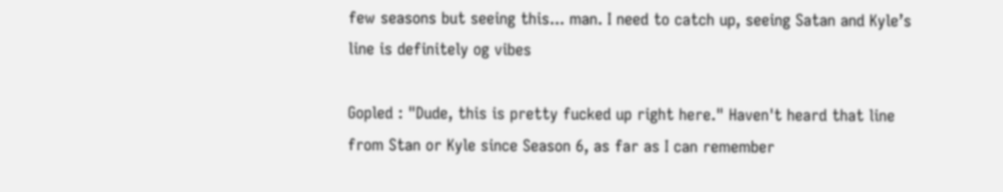few seasons but seeing this... man. I need to catch up, seeing Satan and Kyle’s line is definitely og vibes

Gopled : "Dude, this is pretty fucked up right here." Haven't heard that line from Stan or Kyle since Season 6, as far as I can remember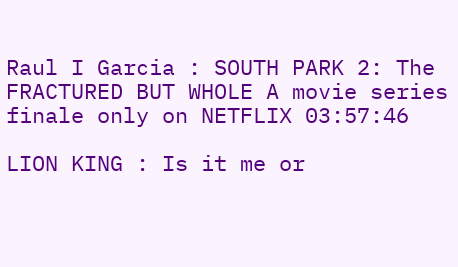Raul I Garcia : SOUTH PARK 2: The FRACTURED BUT WHOLE A movie series finale only on NETFLIX 03:57:46

LION KING : Is it me or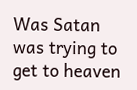Was Satan was trying to get to heaven